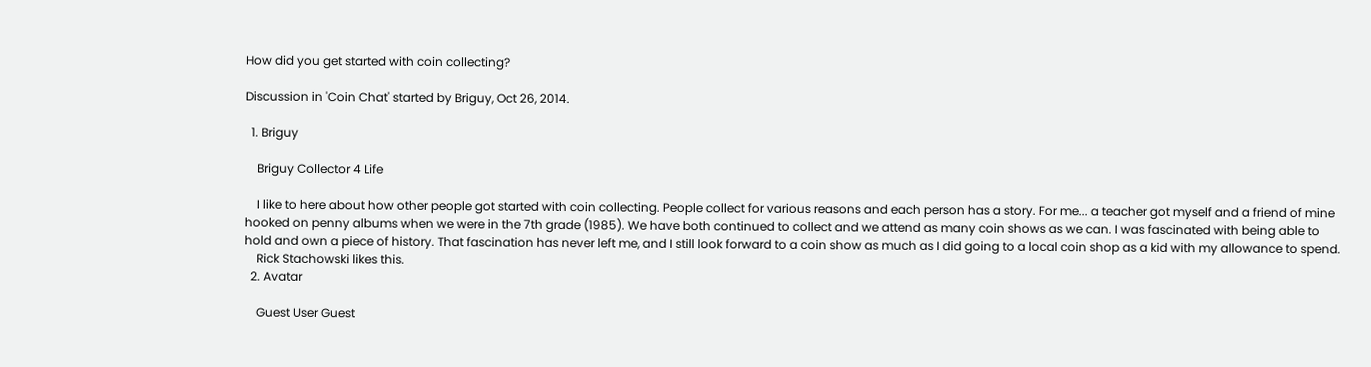How did you get started with coin collecting?

Discussion in 'Coin Chat' started by Briguy, Oct 26, 2014.

  1. Briguy

    Briguy Collector 4 Life

    I like to here about how other people got started with coin collecting. People collect for various reasons and each person has a story. For me... a teacher got myself and a friend of mine hooked on penny albums when we were in the 7th grade (1985). We have both continued to collect and we attend as many coin shows as we can. I was fascinated with being able to hold and own a piece of history. That fascination has never left me, and I still look forward to a coin show as much as I did going to a local coin shop as a kid with my allowance to spend.
    Rick Stachowski likes this.
  2. Avatar

    Guest User Guest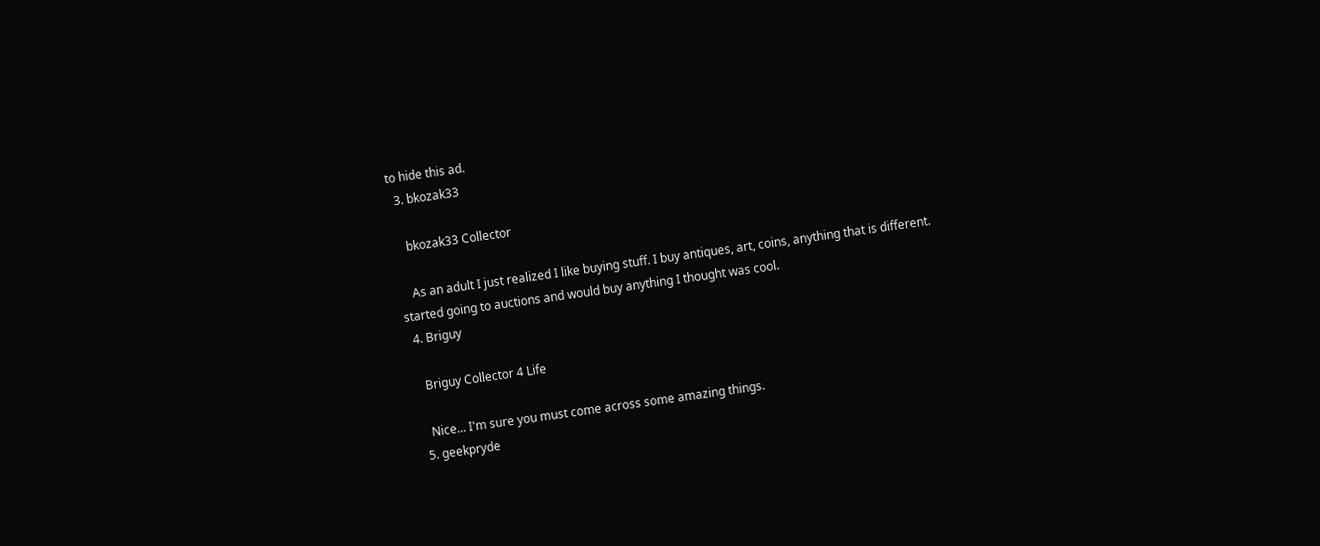to hide this ad.
  3. bkozak33

    bkozak33 Collector

    As an adult I just realized I like buying stuff. I buy antiques, art, coins, anything that is different. started going to auctions and would buy anything I thought was cool.
  4. Briguy

    Briguy Collector 4 Life

    Nice... I'm sure you must come across some amazing things.
  5. geekpryde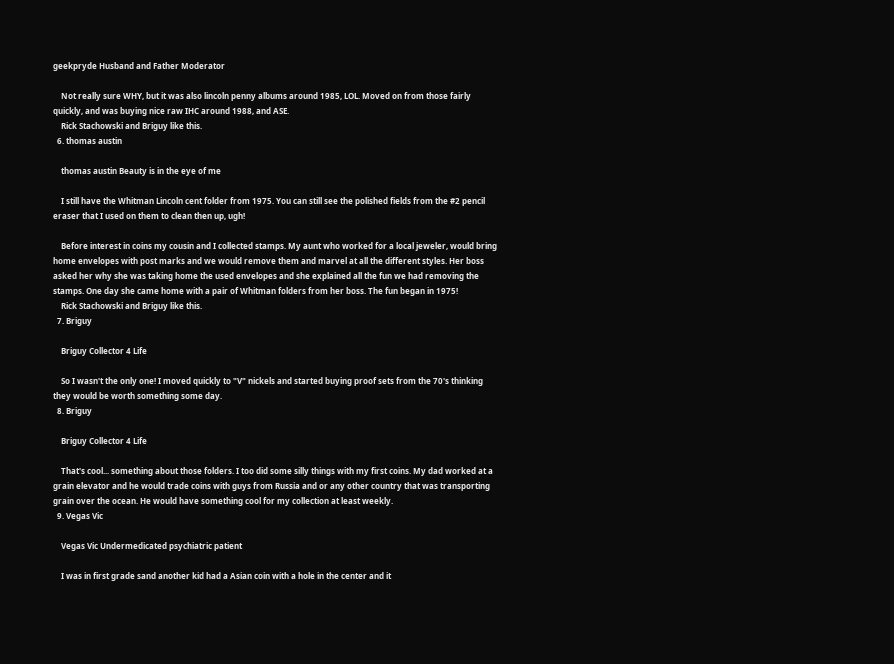geekpryde Husband and Father Moderator

    Not really sure WHY, but it was also lincoln penny albums around 1985, LOL. Moved on from those fairly quickly, and was buying nice raw IHC around 1988, and ASE.
    Rick Stachowski and Briguy like this.
  6. thomas austin

    thomas austin Beauty is in the eye of me

    I still have the Whitman Lincoln cent folder from 1975. You can still see the polished fields from the #2 pencil eraser that I used on them to clean then up, ugh!

    Before interest in coins my cousin and I collected stamps. My aunt who worked for a local jeweler, would bring home envelopes with post marks and we would remove them and marvel at all the different styles. Her boss asked her why she was taking home the used envelopes and she explained all the fun we had removing the stamps. One day she came home with a pair of Whitman folders from her boss. The fun began in 1975!
    Rick Stachowski and Briguy like this.
  7. Briguy

    Briguy Collector 4 Life

    So I wasn't the only one! I moved quickly to "V" nickels and started buying proof sets from the 70's thinking they would be worth something some day.
  8. Briguy

    Briguy Collector 4 Life

    That's cool... something about those folders. I too did some silly things with my first coins. My dad worked at a grain elevator and he would trade coins with guys from Russia and or any other country that was transporting grain over the ocean. He would have something cool for my collection at least weekly.
  9. Vegas Vic

    Vegas Vic Undermedicated psychiatric patient

    I was in first grade sand another kid had a Asian coin with a hole in the center and it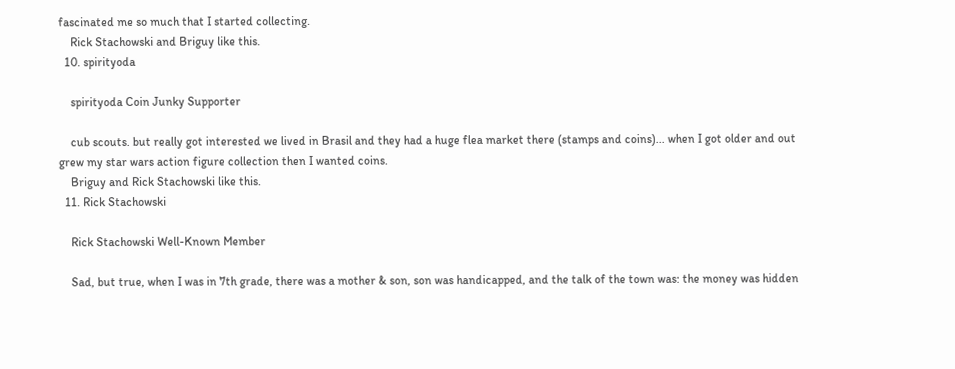fascinated me so much that I started collecting.
    Rick Stachowski and Briguy like this.
  10. spirityoda

    spirityoda Coin Junky Supporter

    cub scouts. but really got interested we lived in Brasil and they had a huge flea market there (stamps and coins)... when I got older and out grew my star wars action figure collection then I wanted coins.
    Briguy and Rick Stachowski like this.
  11. Rick Stachowski

    Rick Stachowski Well-Known Member

    Sad, but true, when I was in 7th grade, there was a mother & son, son was handicapped, and the talk of the town was: the money was hidden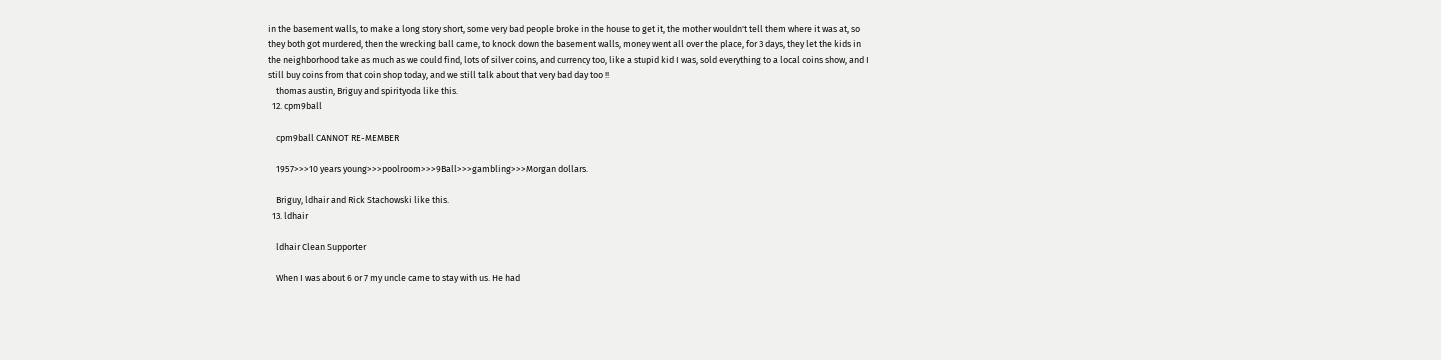in the basement walls, to make a long story short, some very bad people broke in the house to get it, the mother wouldn't tell them where it was at, so they both got murdered, then the wrecking ball came, to knock down the basement walls, money went all over the place, for 3 days, they let the kids in the neighborhood take as much as we could find, lots of silver coins, and currency too, like a stupid kid I was, sold everything to a local coins show, and I still buy coins from that coin shop today, and we still talk about that very bad day too !!
    thomas austin, Briguy and spirityoda like this.
  12. cpm9ball

    cpm9ball CANNOT RE-MEMBER

    1957>>>10 years young>>>poolroom>>>9Ball>>>gambling>>>Morgan dollars.

    Briguy, ldhair and Rick Stachowski like this.
  13. ldhair

    ldhair Clean Supporter

    When I was about 6 or 7 my uncle came to stay with us. He had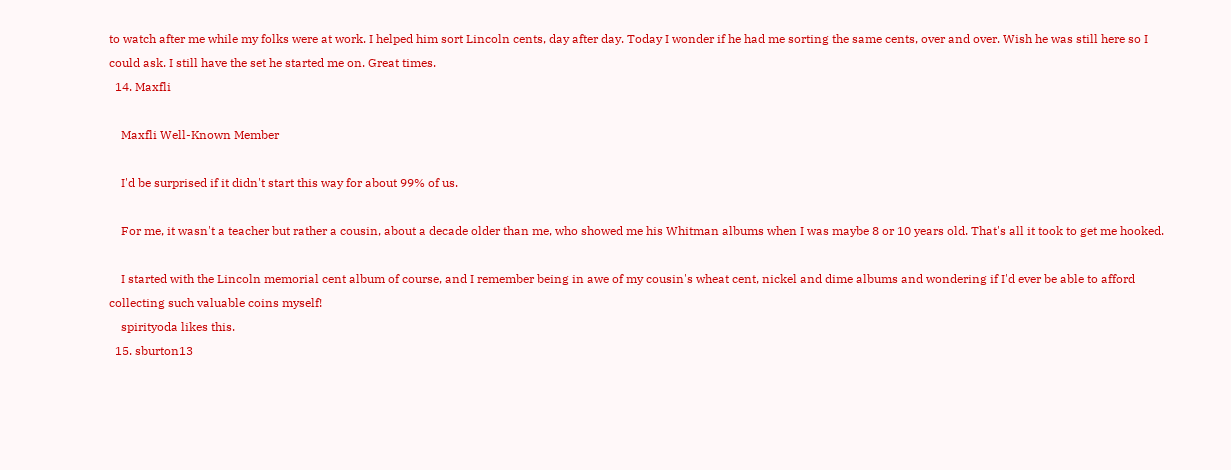to watch after me while my folks were at work. I helped him sort Lincoln cents, day after day. Today I wonder if he had me sorting the same cents, over and over. Wish he was still here so I could ask. I still have the set he started me on. Great times.
  14. Maxfli

    Maxfli Well-Known Member

    I'd be surprised if it didn't start this way for about 99% of us.

    For me, it wasn't a teacher but rather a cousin, about a decade older than me, who showed me his Whitman albums when I was maybe 8 or 10 years old. That's all it took to get me hooked.

    I started with the Lincoln memorial cent album of course, and I remember being in awe of my cousin's wheat cent, nickel and dime albums and wondering if I'd ever be able to afford collecting such valuable coins myself!
    spirityoda likes this.
  15. sburton13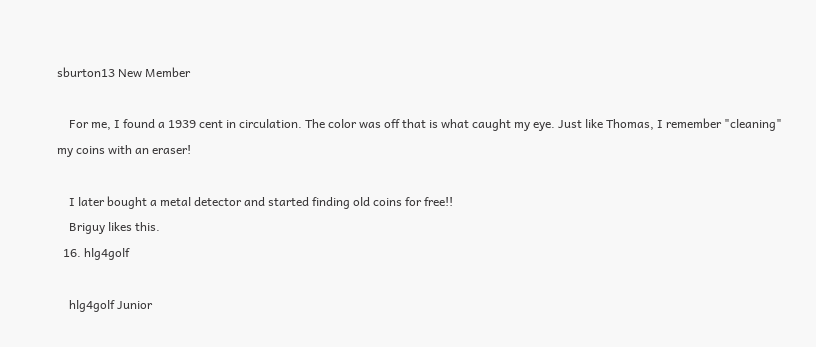sburton13 New Member

    For me, I found a 1939 cent in circulation. The color was off that is what caught my eye. Just like Thomas, I remember "cleaning" my coins with an eraser!

    I later bought a metal detector and started finding old coins for free!!
    Briguy likes this.
  16. hlg4golf

    hlg4golf Junior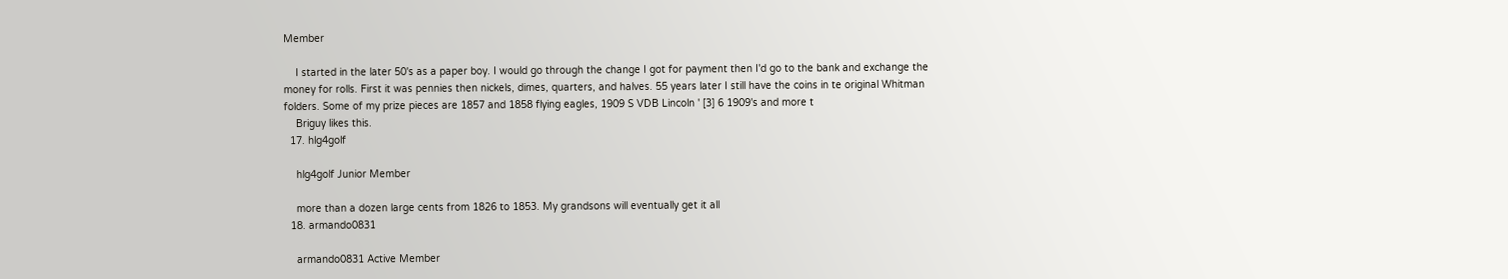Member

    I started in the later 50's as a paper boy. I would go through the change I got for payment then I'd go to the bank and exchange the money for rolls. First it was pennies then nickels, dimes, quarters, and halves. 55 years later I still have the coins in te original Whitman folders. Some of my prize pieces are 1857 and 1858 flying eagles, 1909 S VDB Lincoln ' [3] 6 1909's and more t
    Briguy likes this.
  17. hlg4golf

    hlg4golf Junior Member

    more than a dozen large cents from 1826 to 1853. My grandsons will eventually get it all
  18. armando0831

    armando0831 Active Member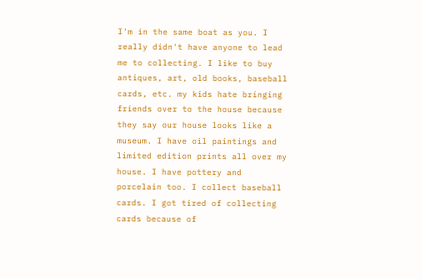I'm in the same boat as you. I really didn't have anyone to lead me to collecting. I like to buy antiques, art, old books, baseball cards, etc. my kids hate bringing friends over to the house because they say our house looks like a museum. I have oil paintings and limited edition prints all over my house. I have pottery and porcelain too. I collect baseball cards. I got tired of collecting cards because of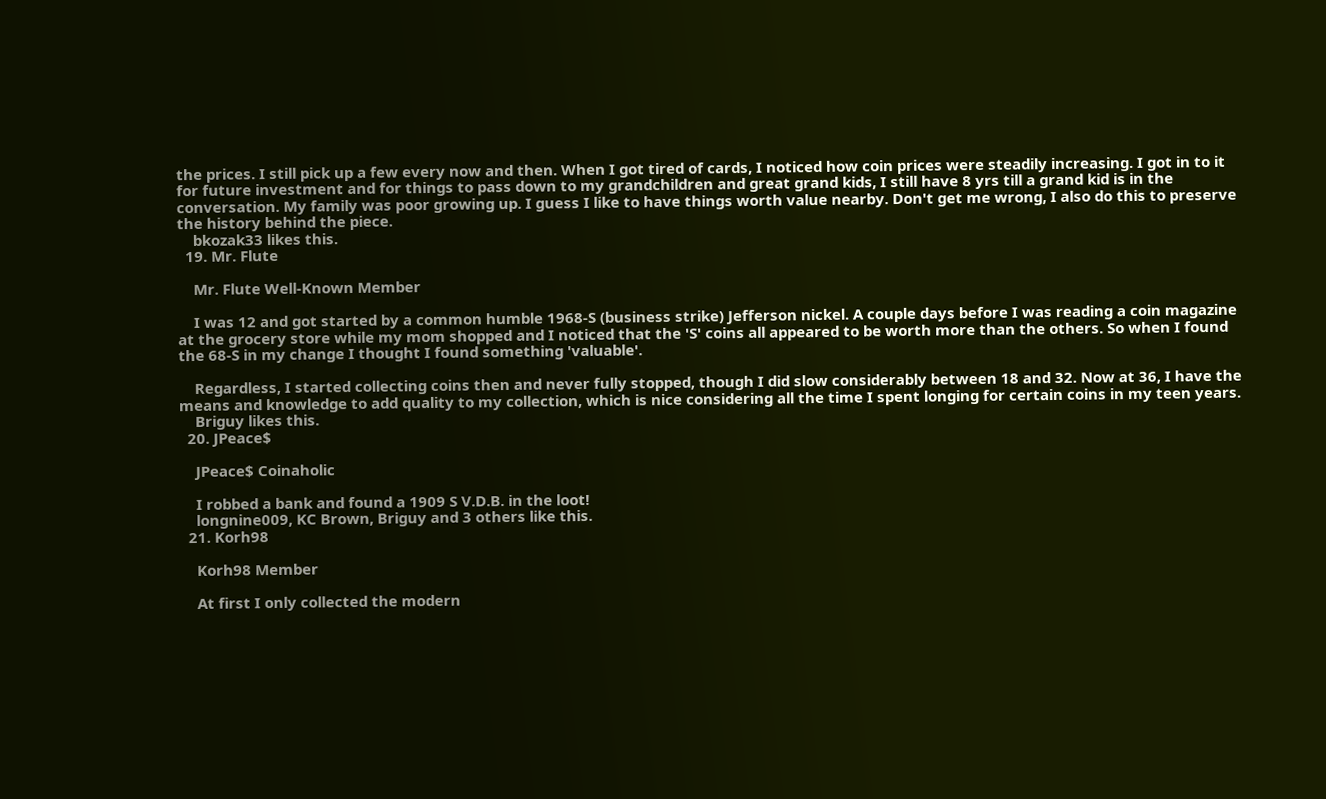the prices. I still pick up a few every now and then. When I got tired of cards, I noticed how coin prices were steadily increasing. I got in to it for future investment and for things to pass down to my grandchildren and great grand kids, I still have 8 yrs till a grand kid is in the conversation. My family was poor growing up. I guess I like to have things worth value nearby. Don't get me wrong, I also do this to preserve the history behind the piece.
    bkozak33 likes this.
  19. Mr. Flute

    Mr. Flute Well-Known Member

    I was 12 and got started by a common humble 1968-S (business strike) Jefferson nickel. A couple days before I was reading a coin magazine at the grocery store while my mom shopped and I noticed that the 'S' coins all appeared to be worth more than the others. So when I found the 68-S in my change I thought I found something 'valuable'.

    Regardless, I started collecting coins then and never fully stopped, though I did slow considerably between 18 and 32. Now at 36, I have the means and knowledge to add quality to my collection, which is nice considering all the time I spent longing for certain coins in my teen years.
    Briguy likes this.
  20. JPeace$

    JPeace$ Coinaholic

    I robbed a bank and found a 1909 S V.D.B. in the loot!
    longnine009, KC Brown, Briguy and 3 others like this.
  21. Korh98

    Korh98 Member

    At first I only collected the modern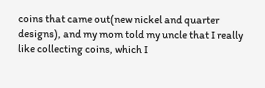coins that came out(new nickel and quarter designs), and my mom told my uncle that I really like collecting coins, which I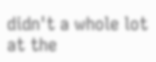didn't a whole lot at the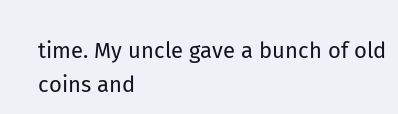time. My uncle gave a bunch of old coins and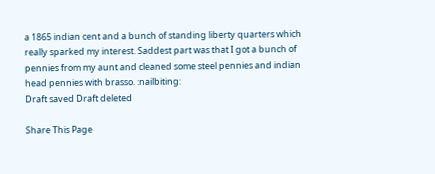a 1865 indian cent and a bunch of standing liberty quarters which really sparked my interest. Saddest part was that I got a bunch of pennies from my aunt and cleaned some steel pennies and indian head pennies with brasso. :nailbiting:
Draft saved Draft deleted

Share This Page